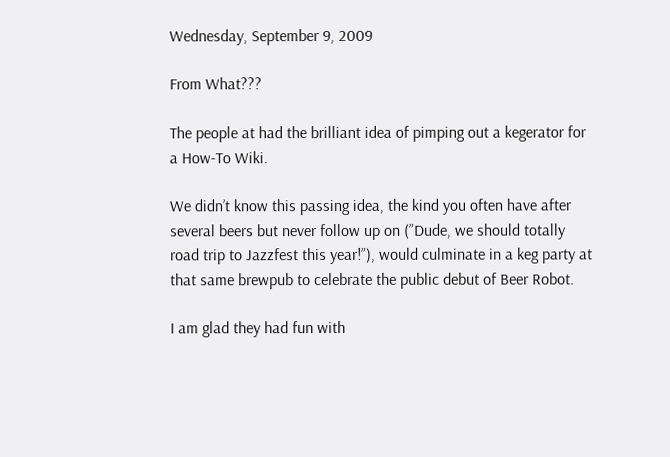Wednesday, September 9, 2009

From What???

The people at had the brilliant idea of pimping out a kegerator for a How-To Wiki.

We didn’t know this passing idea, the kind you often have after several beers but never follow up on (”Dude, we should totally road trip to Jazzfest this year!”), would culminate in a keg party at that same brewpub to celebrate the public debut of Beer Robot.

I am glad they had fun with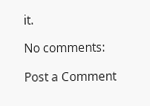it.

No comments:

Post a Comment